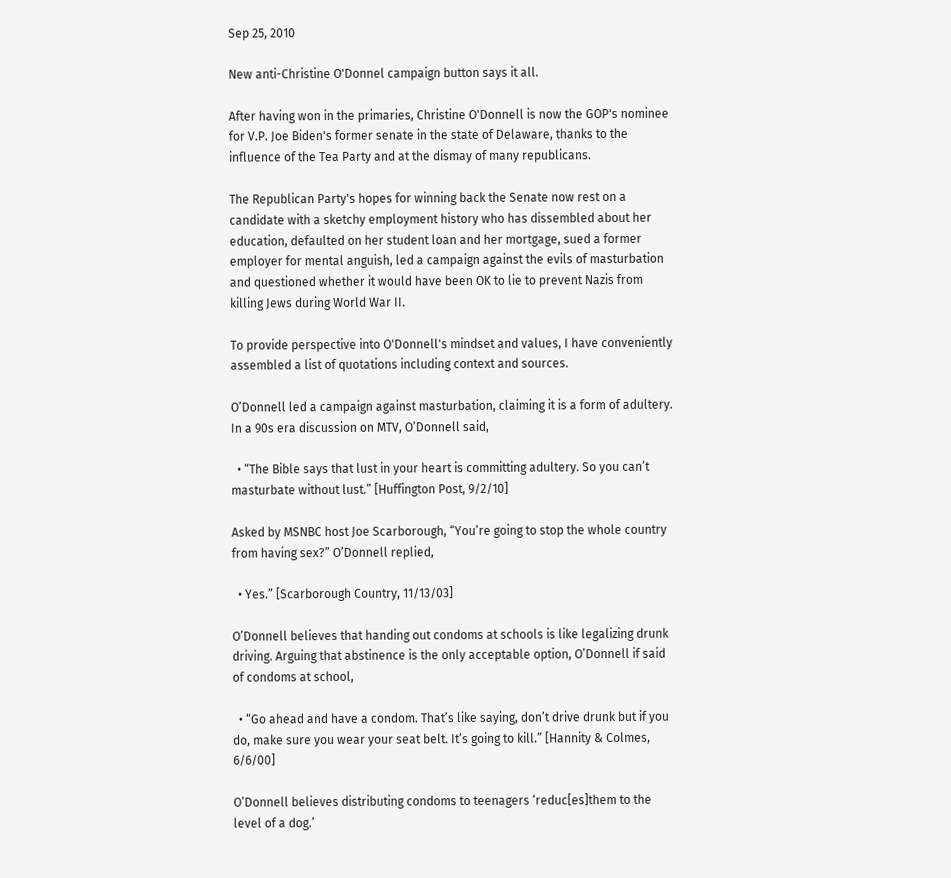Sep 25, 2010

New anti-Christine O'Donnel campaign button says it all.

After having won in the primaries, Christine O'Donnell is now the GOP's nominee for V.P. Joe Biden's former senate in the state of Delaware, thanks to the influence of the Tea Party and at the dismay of many republicans.

The Republican Party's hopes for winning back the Senate now rest on a candidate with a sketchy employment history who has dissembled about her education, defaulted on her student loan and her mortgage, sued a former employer for mental anguish, led a campaign against the evils of masturbation and questioned whether it would have been OK to lie to prevent Nazis from killing Jews during World War II.

To provide perspective into O'Donnell's mindset and values, I have conveniently assembled a list of quotations including context and sources.

O’Donnell led a campaign against masturbation, claiming it is a form of adultery. In a 90s era discussion on MTV, O’Donnell said,

  • “The Bible says that lust in your heart is committing adultery. So you can’t masturbate without lust.” [Huffington Post, 9/2/10]

Asked by MSNBC host Joe Scarborough, “You’re going to stop the whole country from having sex?” O’Donnell replied,

  • Yes.” [Scarborough Country, 11/13/03]

O’Donnell believes that handing out condoms at schools is like legalizing drunk driving. Arguing that abstinence is the only acceptable option, O’Donnell if said of condoms at school,

  • “Go ahead and have a condom. That’s like saying, don’t drive drunk but if you do, make sure you wear your seat belt. It’s going to kill.” [Hannity & Colmes, 6/6/00]

O’Donnell believes distributing condoms to teenagers ‘reduc[es]them to the level of a dog.’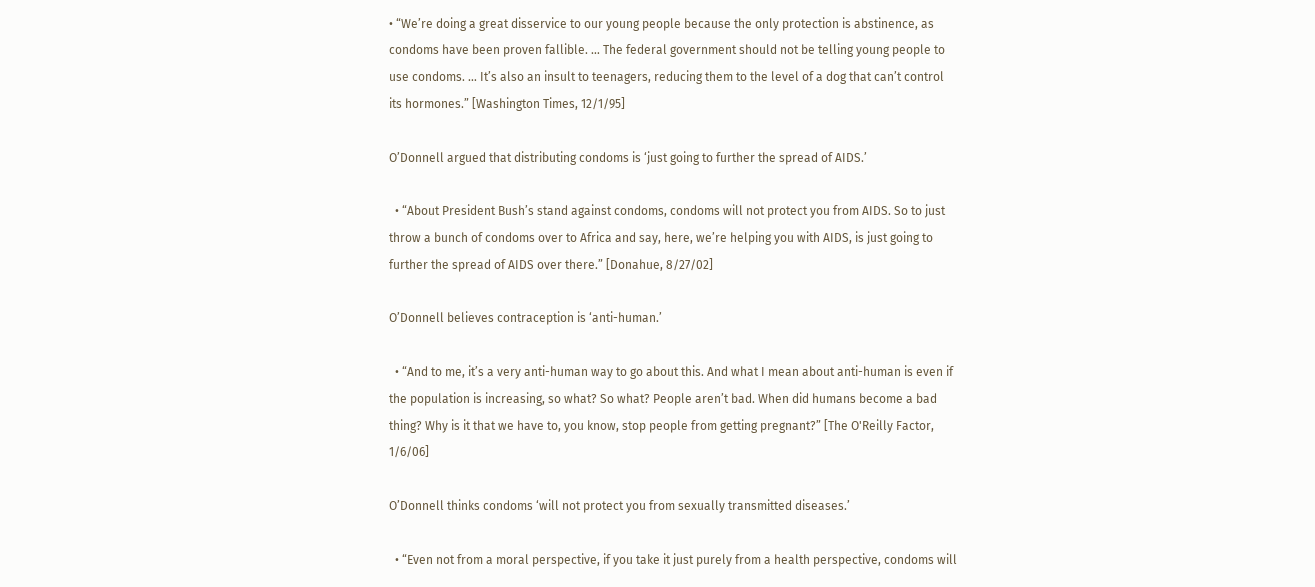• “We’re doing a great disservice to our young people because the only protection is abstinence, as condoms have been proven fallible. … The federal government should not be telling young people to use condoms. … It’s also an insult to teenagers, reducing them to the level of a dog that can’t control its hormones.” [Washington Times, 12/1/95]

O’Donnell argued that distributing condoms is ‘just going to further the spread of AIDS.’

  • “About President Bush’s stand against condoms, condoms will not protect you from AIDS. So to just throw a bunch of condoms over to Africa and say, here, we’re helping you with AIDS, is just going to further the spread of AIDS over there.” [Donahue, 8/27/02]

O’Donnell believes contraception is ‘anti-human.’

  • “And to me, it’s a very anti-human way to go about this. And what I mean about anti-human is even if the population is increasing, so what? So what? People aren’t bad. When did humans become a bad thing? Why is it that we have to, you know, stop people from getting pregnant?” [The O'Reilly Factor, 1/6/06]

O’Donnell thinks condoms ‘will not protect you from sexually transmitted diseases.’

  • “Even not from a moral perspective, if you take it just purely from a health perspective, condoms will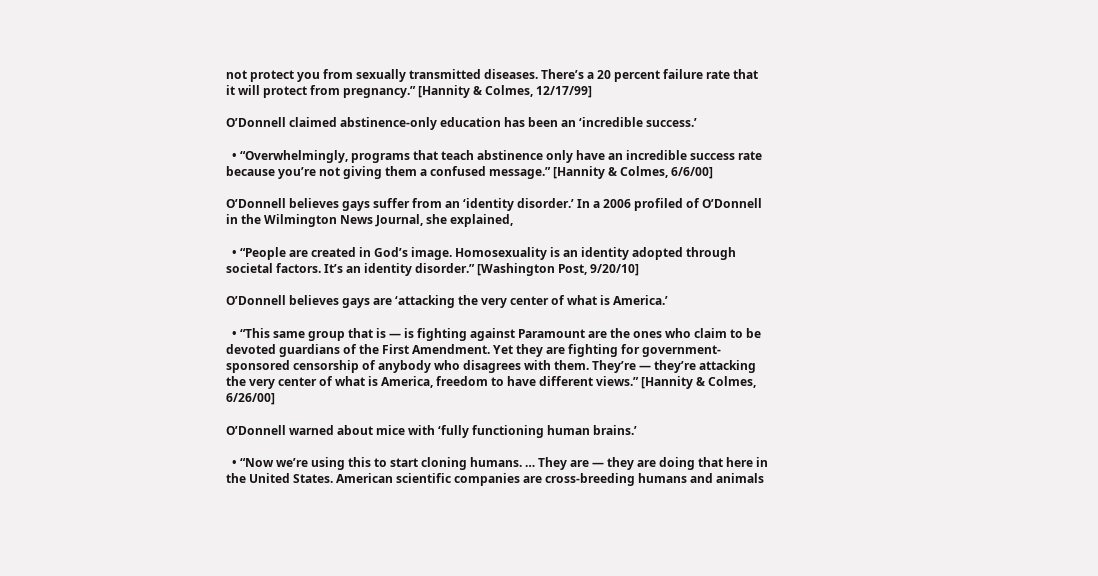not protect you from sexually transmitted diseases. There’s a 20 percent failure rate that it will protect from pregnancy.” [Hannity & Colmes, 12/17/99]

O’Donnell claimed abstinence-only education has been an ‘incredible success.’

  • “Overwhelmingly, programs that teach abstinence only have an incredible success rate because you’re not giving them a confused message.” [Hannity & Colmes, 6/6/00]

O’Donnell believes gays suffer from an ‘identity disorder.’ In a 2006 profiled of O’Donnell in the Wilmington News Journal, she explained,

  • “People are created in God’s image. Homosexuality is an identity adopted through societal factors. It’s an identity disorder.” [Washington Post, 9/20/10]

O’Donnell believes gays are ‘attacking the very center of what is America.’

  • “This same group that is — is fighting against Paramount are the ones who claim to be devoted guardians of the First Amendment. Yet they are fighting for government-sponsored censorship of anybody who disagrees with them. They’re — they’re attacking the very center of what is America, freedom to have different views.” [Hannity & Colmes, 6/26/00]

O’Donnell warned about mice with ‘fully functioning human brains.’

  • “Now we’re using this to start cloning humans. … They are — they are doing that here in the United States. American scientific companies are cross-breeding humans and animals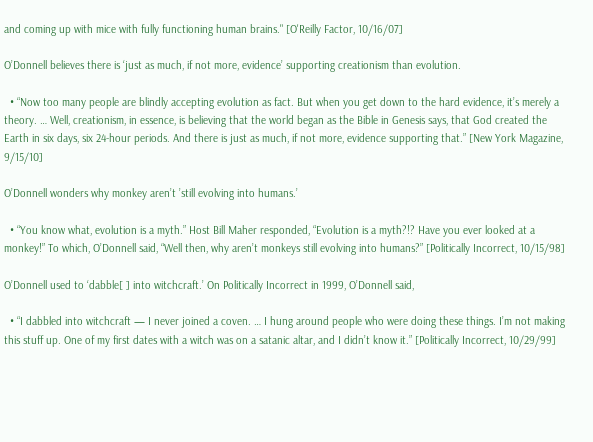and coming up with mice with fully functioning human brains." [O'Reilly Factor, 10/16/07]

O’Donnell believes there is ‘just as much, if not more, evidence’ supporting creationism than evolution.

  • “Now too many people are blindly accepting evolution as fact. But when you get down to the hard evidence, it’s merely a theory. … Well, creationism, in essence, is believing that the world began as the Bible in Genesis says, that God created the Earth in six days, six 24-hour periods. And there is just as much, if not more, evidence supporting that.” [New York Magazine, 9/15/10]

O’Donnell wonders why monkey aren’t ’still evolving into humans.’

  • “You know what, evolution is a myth.” Host Bill Maher responded, “Evolution is a myth?!? Have you ever looked at a monkey!” To which, O’Donnell said, “Well then, why aren’t monkeys still evolving into humans?” [Politically Incorrect, 10/15/98]

O’Donnell used to ‘dabble[ ] into witchcraft.’ On Politically Incorrect in 1999, O’Donnell said,

  • “I dabbled into witchcraft — I never joined a coven. … I hung around people who were doing these things. I’m not making this stuff up. One of my first dates with a witch was on a satanic altar, and I didn’t know it.” [Politically Incorrect, 10/29/99]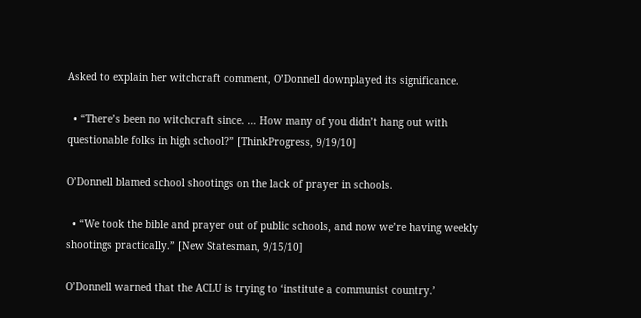Asked to explain her witchcraft comment, O’Donnell downplayed its significance.

  • “There’s been no witchcraft since. … How many of you didn’t hang out with questionable folks in high school?” [ThinkProgress, 9/19/10]

O’Donnell blamed school shootings on the lack of prayer in schools.

  • “We took the bible and prayer out of public schools, and now we’re having weekly shootings practically.” [New Statesman, 9/15/10]

O’Donnell warned that the ACLU is trying to ‘institute a communist country.’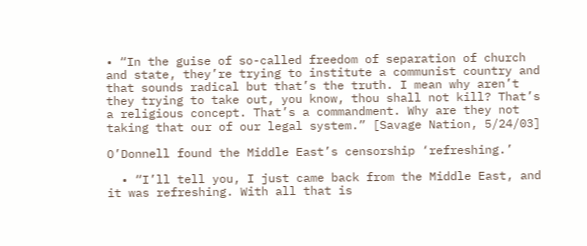• “In the guise of so-called freedom of separation of church and state, they’re trying to institute a communist country and that sounds radical but that’s the truth. I mean why aren’t they trying to take out, you know, thou shall not kill? That’s a religious concept. That’s a commandment. Why are they not taking that our of our legal system.” [Savage Nation, 5/24/03]

O’Donnell found the Middle East’s censorship ‘refreshing.’

  • “I’ll tell you, I just came back from the Middle East, and it was refreshing. With all that is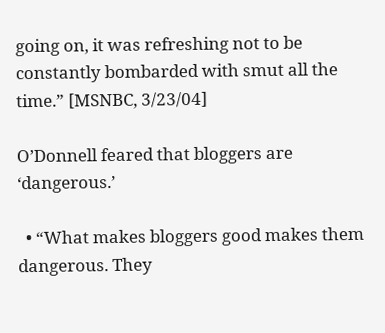going on, it was refreshing not to be constantly bombarded with smut all the time.” [MSNBC, 3/23/04]

O’Donnell feared that bloggers are ‘dangerous.’

  • “What makes bloggers good makes them dangerous. They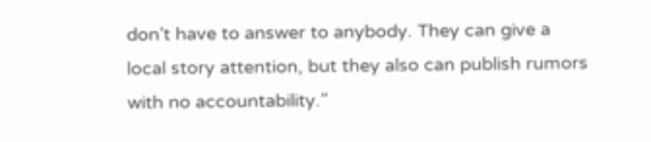don’t have to answer to anybody. They can give a local story attention, but they also can publish rumors with no accountability.”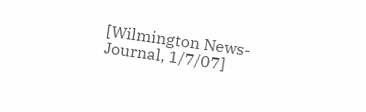[Wilmington News-Journal, 1/7/07]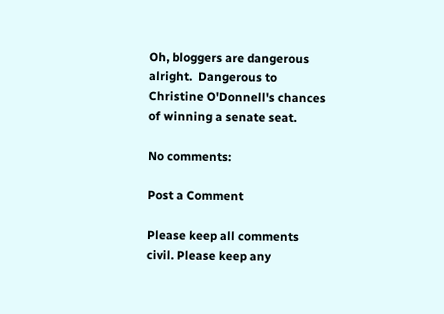Oh, bloggers are dangerous alright.  Dangerous to Christine O'Donnell's chances of winning a senate seat.

No comments:

Post a Comment

Please keep all comments civil. Please keep any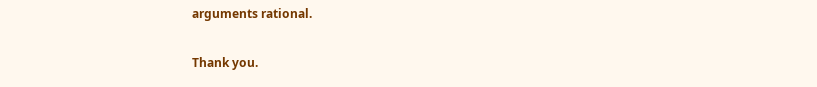arguments rational.

Thank you.